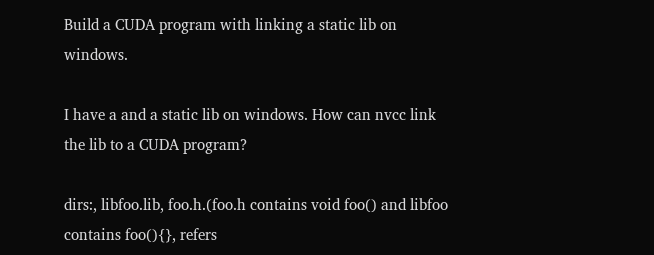Build a CUDA program with linking a static lib on windows.

I have a and a static lib on windows. How can nvcc link the lib to a CUDA program?

dirs:, libfoo.lib, foo.h.(foo.h contains void foo() and libfoo contains foo(){}, refers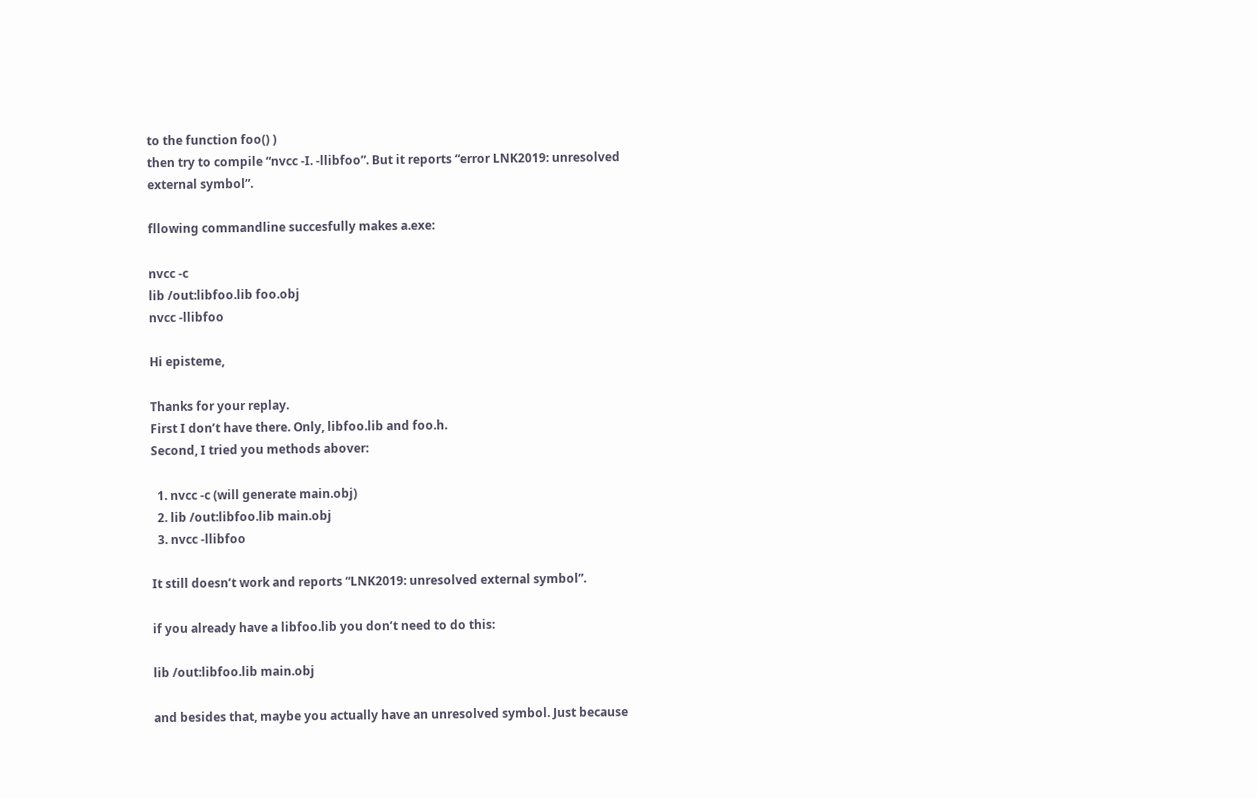to the function foo() )
then try to compile “nvcc -I. -llibfoo”. But it reports “error LNK2019: unresolved external symbol”.

fllowing commandline succesfully makes a.exe:

nvcc -c
lib /out:libfoo.lib foo.obj
nvcc -llibfoo

Hi episteme,

Thanks for your replay.
First I don’t have there. Only, libfoo.lib and foo.h.
Second, I tried you methods abover:

  1. nvcc -c (will generate main.obj)
  2. lib /out:libfoo.lib main.obj
  3. nvcc -llibfoo

It still doesn’t work and reports “LNK2019: unresolved external symbol”.

if you already have a libfoo.lib you don’t need to do this:

lib /out:libfoo.lib main.obj

and besides that, maybe you actually have an unresolved symbol. Just because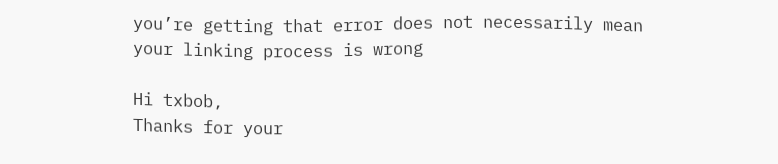you’re getting that error does not necessarily mean your linking process is wrong

Hi txbob,
Thanks for your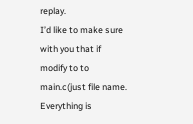replay.
I’d like to make sure with you that if modify to to main.c(just file name. Everything is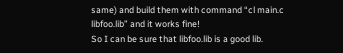same) and build them with command “cl main.c libfoo.lib” and it works fine!
So I can be sure that libfoo.lib is a good lib.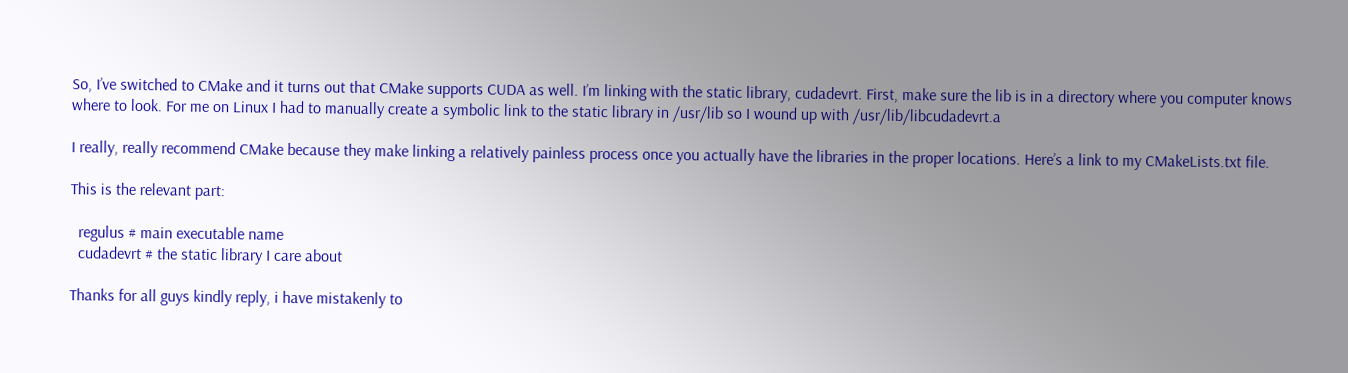So, I’ve switched to CMake and it turns out that CMake supports CUDA as well. I’m linking with the static library, cudadevrt. First, make sure the lib is in a directory where you computer knows where to look. For me on Linux I had to manually create a symbolic link to the static library in /usr/lib so I wound up with /usr/lib/libcudadevrt.a

I really, really recommend CMake because they make linking a relatively painless process once you actually have the libraries in the proper locations. Here’s a link to my CMakeLists.txt file.

This is the relevant part:

  regulus # main executable name
  cudadevrt # the static library I care about

Thanks for all guys kindly reply, i have mistakenly to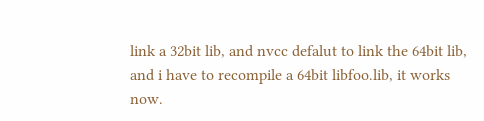link a 32bit lib, and nvcc defalut to link the 64bit lib, and i have to recompile a 64bit libfoo.lib, it works now.